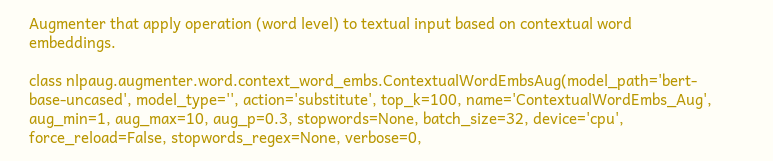Augmenter that apply operation (word level) to textual input based on contextual word embeddings.

class nlpaug.augmenter.word.context_word_embs.ContextualWordEmbsAug(model_path='bert-base-uncased', model_type='', action='substitute', top_k=100, name='ContextualWordEmbs_Aug', aug_min=1, aug_max=10, aug_p=0.3, stopwords=None, batch_size=32, device='cpu', force_reload=False, stopwords_regex=None, verbose=0,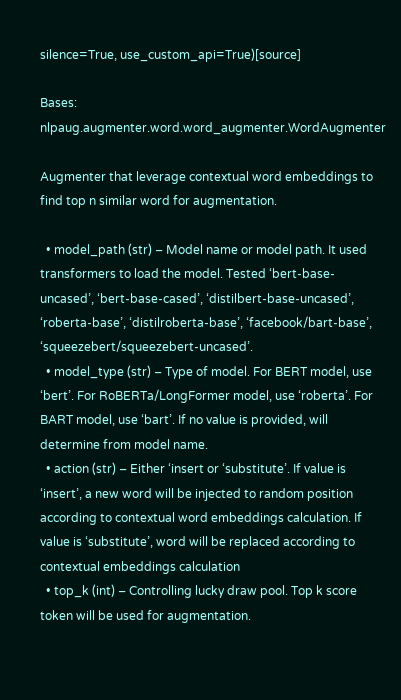silence=True, use_custom_api=True)[source]

Bases: nlpaug.augmenter.word.word_augmenter.WordAugmenter

Augmenter that leverage contextual word embeddings to find top n similar word for augmentation.

  • model_path (str) – Model name or model path. It used transformers to load the model. Tested ‘bert-base-uncased’, ‘bert-base-cased’, ‘distilbert-base-uncased’, ‘roberta-base’, ‘distilroberta-base’, ‘facebook/bart-base’, ‘squeezebert/squeezebert-uncased’.
  • model_type (str) – Type of model. For BERT model, use ‘bert’. For RoBERTa/LongFormer model, use ‘roberta’. For BART model, use ‘bart’. If no value is provided, will determine from model name.
  • action (str) – Either ‘insert or ‘substitute’. If value is ‘insert’, a new word will be injected to random position according to contextual word embeddings calculation. If value is ‘substitute’, word will be replaced according to contextual embeddings calculation
  • top_k (int) – Controlling lucky draw pool. Top k score token will be used for augmentation.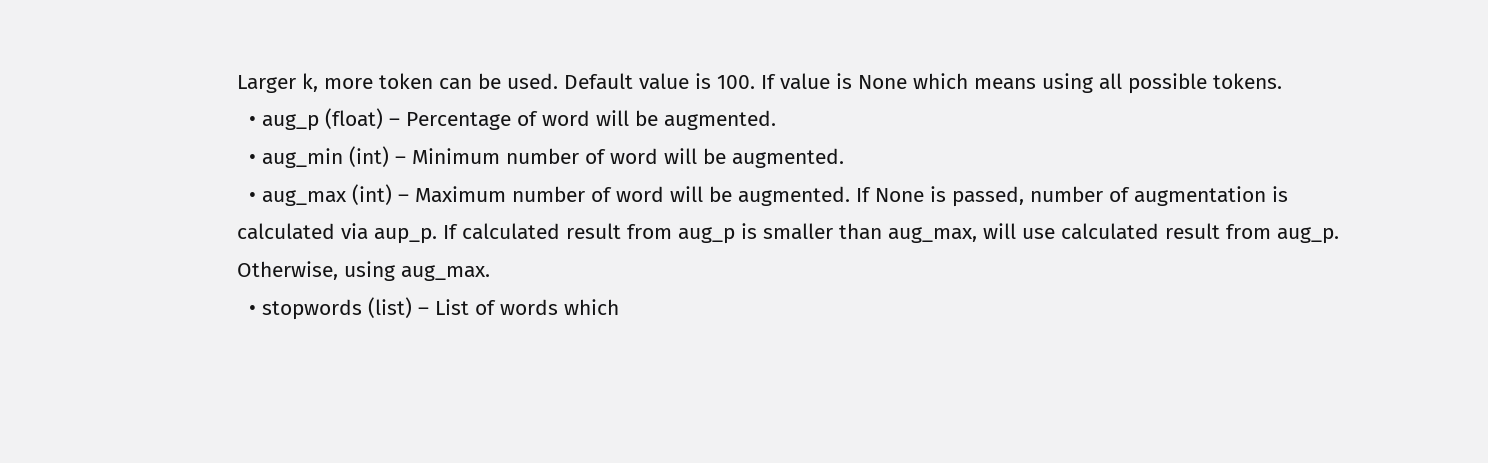Larger k, more token can be used. Default value is 100. If value is None which means using all possible tokens.
  • aug_p (float) – Percentage of word will be augmented.
  • aug_min (int) – Minimum number of word will be augmented.
  • aug_max (int) – Maximum number of word will be augmented. If None is passed, number of augmentation is calculated via aup_p. If calculated result from aug_p is smaller than aug_max, will use calculated result from aug_p. Otherwise, using aug_max.
  • stopwords (list) – List of words which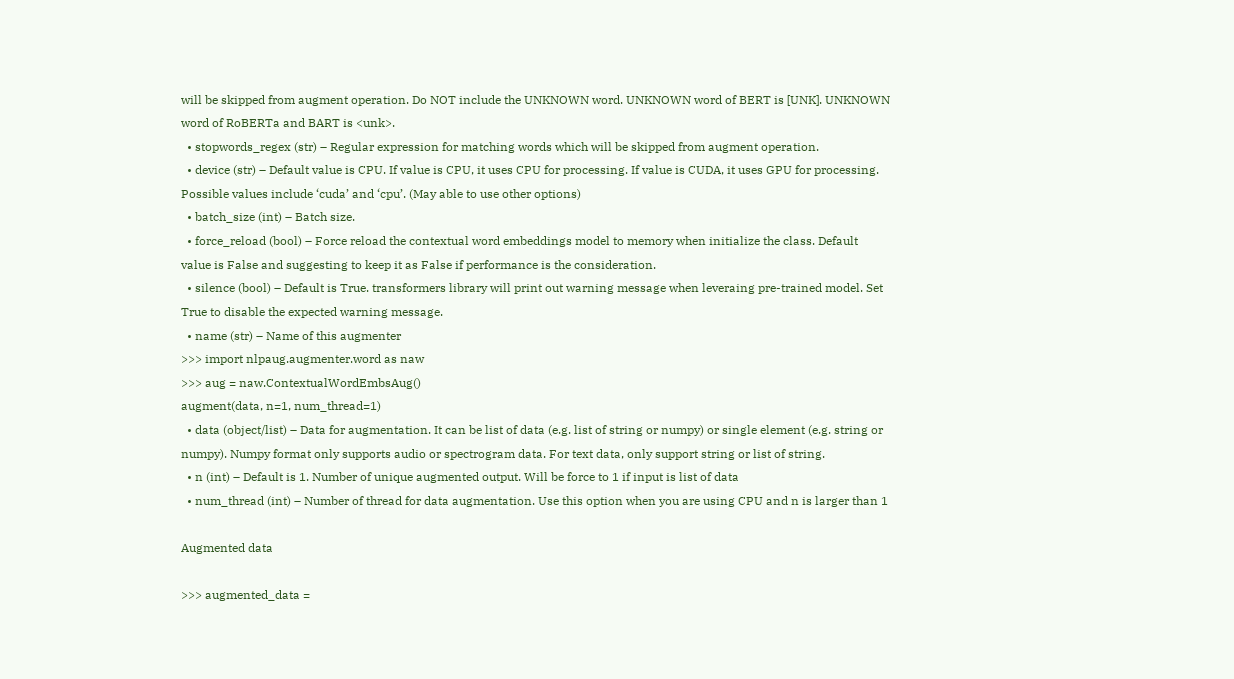will be skipped from augment operation. Do NOT include the UNKNOWN word. UNKNOWN word of BERT is [UNK]. UNKNOWN word of RoBERTa and BART is <unk>.
  • stopwords_regex (str) – Regular expression for matching words which will be skipped from augment operation.
  • device (str) – Default value is CPU. If value is CPU, it uses CPU for processing. If value is CUDA, it uses GPU for processing. Possible values include ‘cuda’ and ‘cpu’. (May able to use other options)
  • batch_size (int) – Batch size.
  • force_reload (bool) – Force reload the contextual word embeddings model to memory when initialize the class. Default value is False and suggesting to keep it as False if performance is the consideration.
  • silence (bool) – Default is True. transformers library will print out warning message when leveraing pre-trained model. Set True to disable the expected warning message.
  • name (str) – Name of this augmenter
>>> import nlpaug.augmenter.word as naw
>>> aug = naw.ContextualWordEmbsAug()
augment(data, n=1, num_thread=1)
  • data (object/list) – Data for augmentation. It can be list of data (e.g. list of string or numpy) or single element (e.g. string or numpy). Numpy format only supports audio or spectrogram data. For text data, only support string or list of string.
  • n (int) – Default is 1. Number of unique augmented output. Will be force to 1 if input is list of data
  • num_thread (int) – Number of thread for data augmentation. Use this option when you are using CPU and n is larger than 1

Augmented data

>>> augmented_data =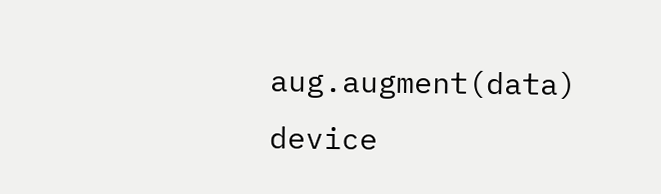aug.augment(data)
device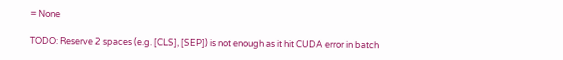= None

TODO: Reserve 2 spaces (e.g. [CLS], [SEP]) is not enough as it hit CUDA error in batch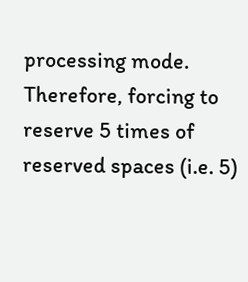processing mode. Therefore, forcing to reserve 5 times of reserved spaces (i.e. 5)